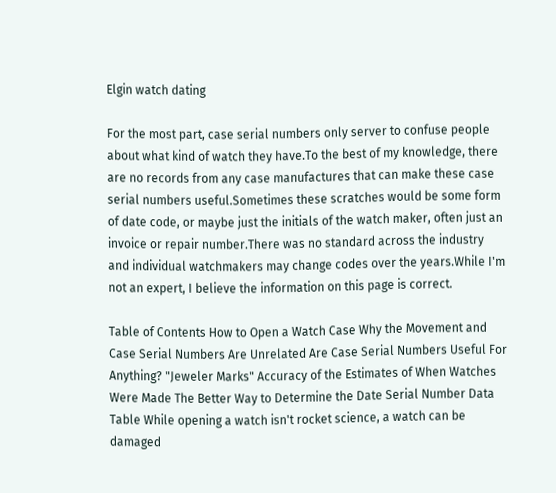Elgin watch dating

For the most part, case serial numbers only server to confuse people about what kind of watch they have.To the best of my knowledge, there are no records from any case manufactures that can make these case serial numbers useful.Sometimes these scratches would be some form of date code, or maybe just the initials of the watch maker, often just an invoice or repair number.There was no standard across the industry and individual watchmakers may change codes over the years.While I'm not an expert, I believe the information on this page is correct.

Table of Contents How to Open a Watch Case Why the Movement and Case Serial Numbers Are Unrelated Are Case Serial Numbers Useful For Anything? "Jeweler Marks" Accuracy of the Estimates of When Watches Were Made The Better Way to Determine the Date Serial Number Data Table While opening a watch isn't rocket science, a watch can be damaged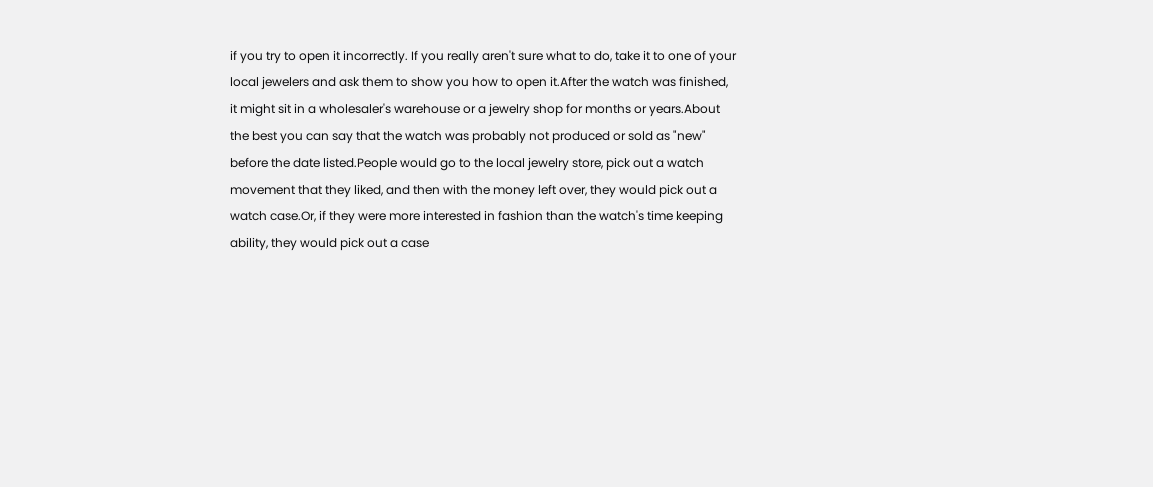if you try to open it incorrectly. If you really aren't sure what to do, take it to one of your local jewelers and ask them to show you how to open it.After the watch was finished, it might sit in a wholesaler's warehouse or a jewelry shop for months or years.About the best you can say that the watch was probably not produced or sold as "new" before the date listed.People would go to the local jewelry store, pick out a watch movement that they liked, and then with the money left over, they would pick out a watch case.Or, if they were more interested in fashion than the watch's time keeping ability, they would pick out a case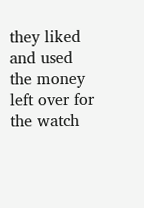they liked and used the money left over for the watch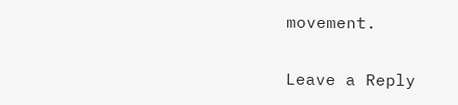movement.

Leave a Reply